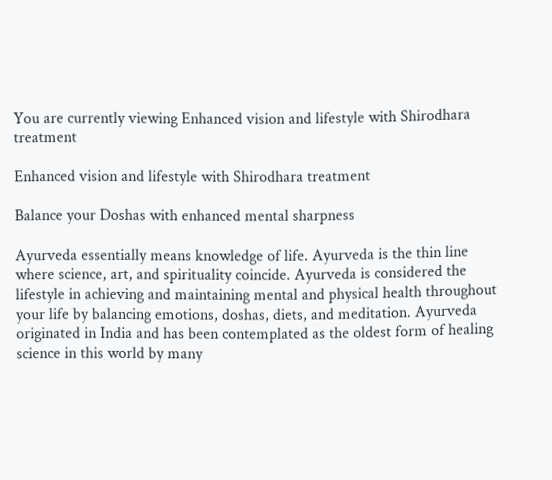You are currently viewing Enhanced vision and lifestyle with Shirodhara treatment

Enhanced vision and lifestyle with Shirodhara treatment

Balance your Doshas with enhanced mental sharpness

Ayurveda essentially means knowledge of life. Ayurveda is the thin line where science, art, and spirituality coincide. Ayurveda is considered the lifestyle in achieving and maintaining mental and physical health throughout your life by balancing emotions, doshas, diets, and meditation. Ayurveda originated in India and has been contemplated as the oldest form of healing science in this world by many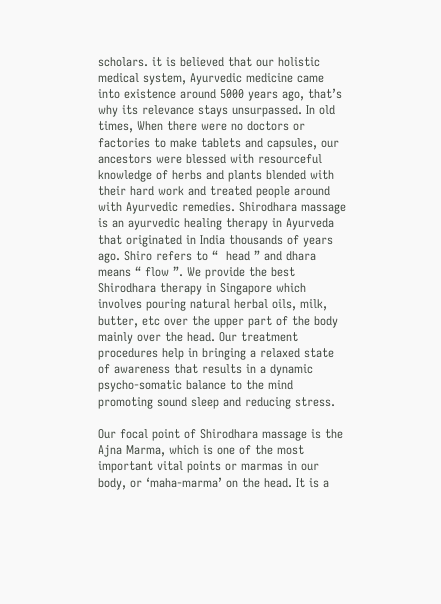scholars. it is believed that our holistic medical system, Ayurvedic medicine came into existence around 5000 years ago, that’s why its relevance stays unsurpassed. In old times, When there were no doctors or factories to make tablets and capsules, our ancestors were blessed with resourceful knowledge of herbs and plants blended with their hard work and treated people around with Ayurvedic remedies. Shirodhara massage is an ayurvedic healing therapy in Ayurveda that originated in India thousands of years ago. Shiro refers to “  head ” and dhara means “ flow ”. We provide the best Shirodhara therapy in Singapore which involves pouring natural herbal oils, milk, butter, etc over the upper part of the body mainly over the head. Our treatment procedures help in bringing a relaxed state of awareness that results in a dynamic psycho-somatic balance to the mind promoting sound sleep and reducing stress.

Our focal point of Shirodhara massage is the Ajna Marma, which is one of the most important vital points or marmas in our body, or ‘maha-marma’ on the head. It is a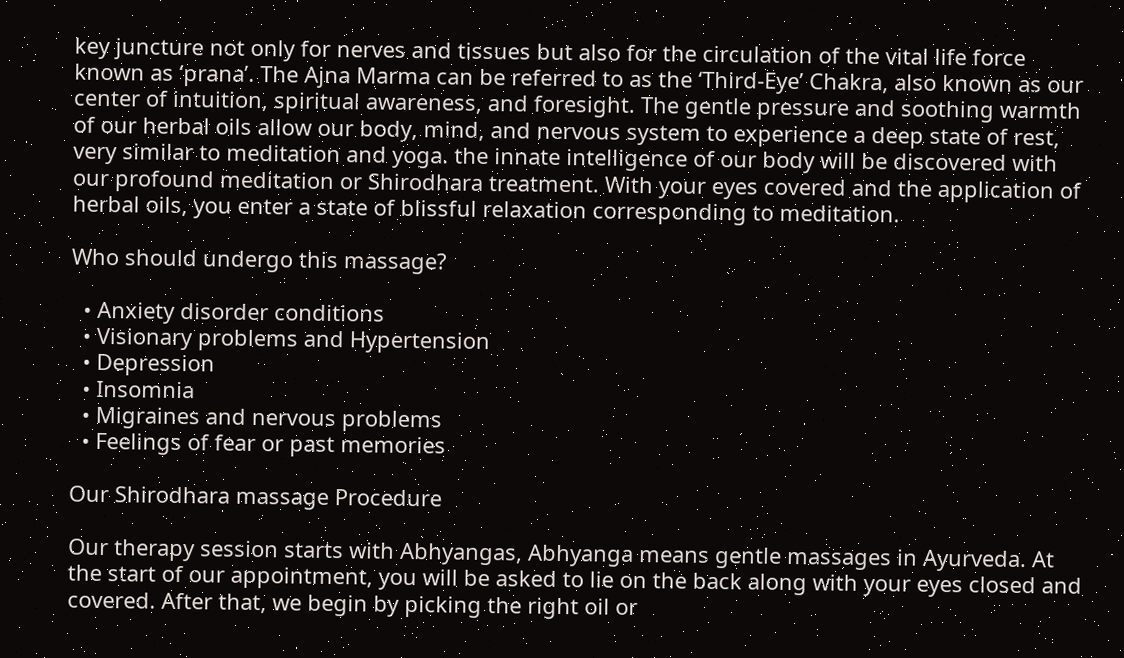key juncture not only for nerves and tissues but also for the circulation of the vital life force known as ‘prana’. The Ajna Marma can be referred to as the ‘Third-Eye’ Chakra, also known as our center of intuition, spiritual awareness, and foresight. The gentle pressure and soothing warmth of our herbal oils allow our body, mind, and nervous system to experience a deep state of rest, very similar to meditation and yoga. the innate intelligence of our body will be discovered with our profound meditation or Shirodhara treatment. With your eyes covered and the application of herbal oils, you enter a state of blissful relaxation corresponding to meditation.

Who should undergo this massage?

  • Anxiety disorder conditions
  • Visionary problems and Hypertension
  • Depression
  • Insomnia
  • Migraines and nervous problems
  • Feelings of fear or past memories

Our Shirodhara massage Procedure

Our therapy session starts with Abhyangas, Abhyanga means gentle massages in Ayurveda. At the start of our appointment, you will be asked to lie on the back along with your eyes closed and covered. After that, we begin by picking the right oil or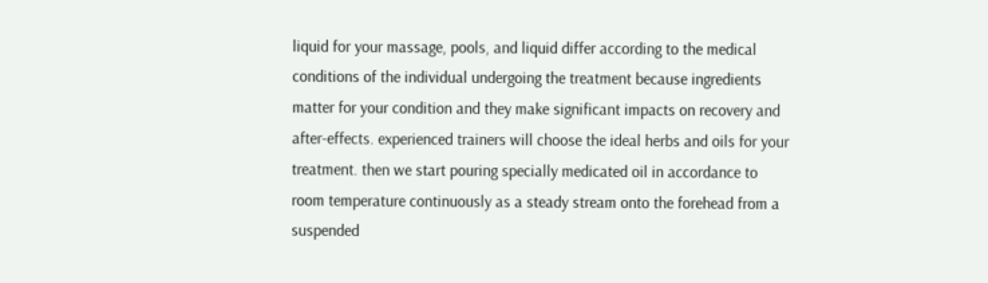liquid for your massage, pools, and liquid differ according to the medical conditions of the individual undergoing the treatment because ingredients matter for your condition and they make significant impacts on recovery and after-effects. experienced trainers will choose the ideal herbs and oils for your treatment. then we start pouring specially medicated oil in accordance to room temperature continuously as a steady stream onto the forehead from a suspended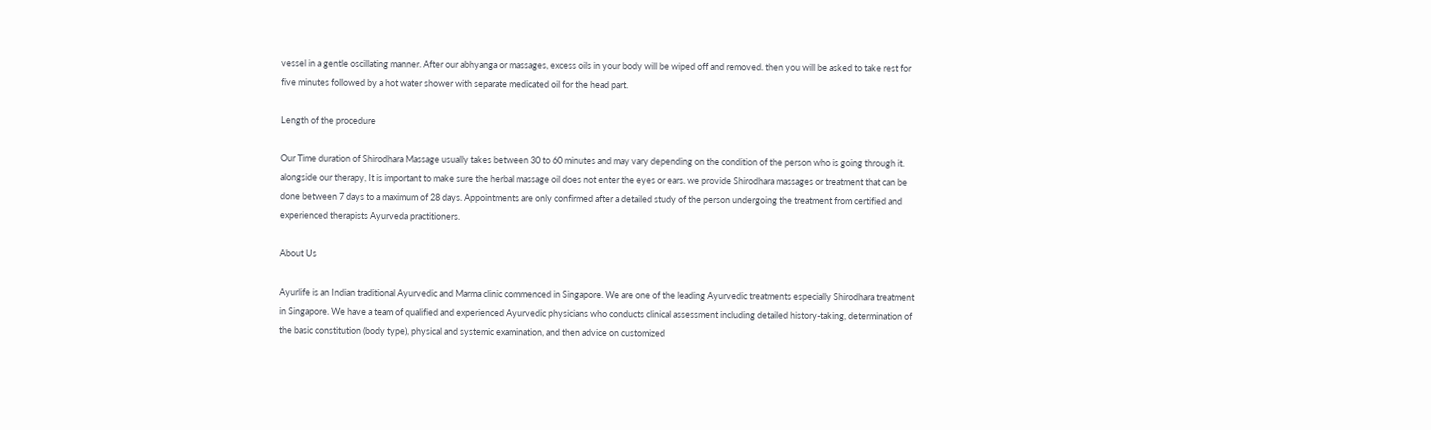vessel in a gentle oscillating manner. After our abhyanga or massages, excess oils in your body will be wiped off and removed. then you will be asked to take rest for five minutes followed by a hot water shower with separate medicated oil for the head part.

Length of the procedure

Our Time duration of Shirodhara Massage usually takes between 30 to 60 minutes and may vary depending on the condition of the person who is going through it. alongside our therapy, It is important to make sure the herbal massage oil does not enter the eyes or ears. we provide Shirodhara massages or treatment that can be done between 7 days to a maximum of 28 days. Appointments are only confirmed after a detailed study of the person undergoing the treatment from certified and experienced therapists Ayurveda practitioners.

About Us

Ayurlife is an Indian traditional Ayurvedic and Marma clinic commenced in Singapore. We are one of the leading Ayurvedic treatments especially Shirodhara treatment in Singapore. We have a team of qualified and experienced Ayurvedic physicians who conducts clinical assessment including detailed history-taking, determination of the basic constitution (body type), physical and systemic examination, and then advice on customized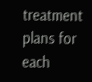treatment plans for each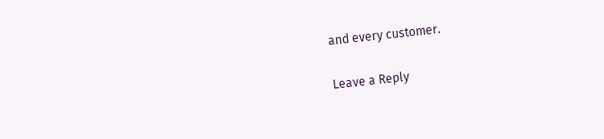and every customer.

Leave a Reply